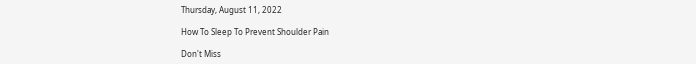Thursday, August 11, 2022

How To Sleep To Prevent Shoulder Pain

Don't Miss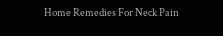Home Remedies For Neck Pain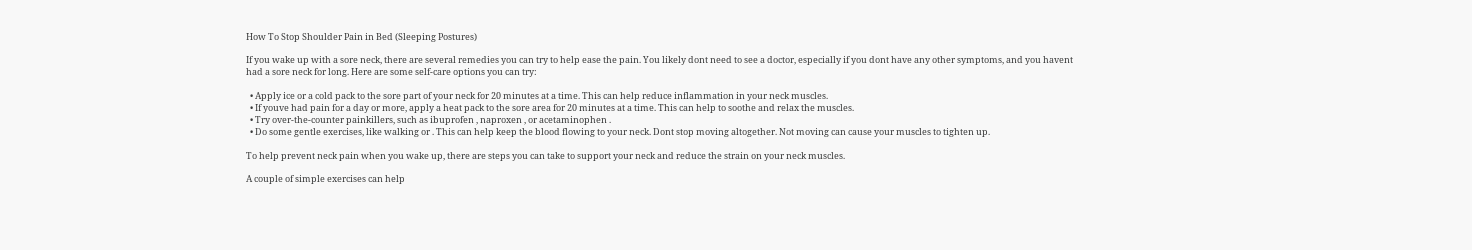How To Stop Shoulder Pain in Bed (Sleeping Postures)

If you wake up with a sore neck, there are several remedies you can try to help ease the pain. You likely dont need to see a doctor, especially if you dont have any other symptoms, and you havent had a sore neck for long. Here are some self-care options you can try:

  • Apply ice or a cold pack to the sore part of your neck for 20 minutes at a time. This can help reduce inflammation in your neck muscles.
  • If youve had pain for a day or more, apply a heat pack to the sore area for 20 minutes at a time. This can help to soothe and relax the muscles.
  • Try over-the-counter painkillers, such as ibuprofen , naproxen , or acetaminophen .
  • Do some gentle exercises, like walking or . This can help keep the blood flowing to your neck. Dont stop moving altogether. Not moving can cause your muscles to tighten up.

To help prevent neck pain when you wake up, there are steps you can take to support your neck and reduce the strain on your neck muscles.

A couple of simple exercises can help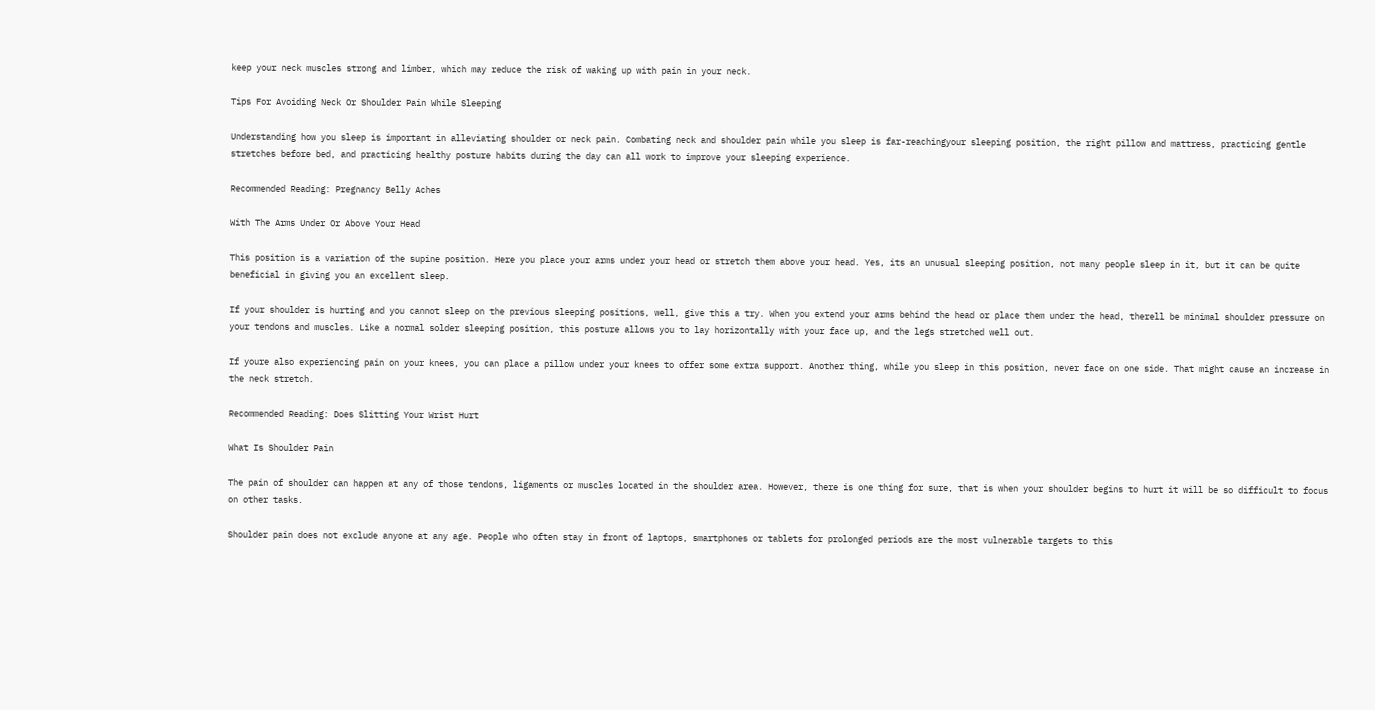keep your neck muscles strong and limber, which may reduce the risk of waking up with pain in your neck.

Tips For Avoiding Neck Or Shoulder Pain While Sleeping

Understanding how you sleep is important in alleviating shoulder or neck pain. Combating neck and shoulder pain while you sleep is far-reachingyour sleeping position, the right pillow and mattress, practicing gentle stretches before bed, and practicing healthy posture habits during the day can all work to improve your sleeping experience.

Recommended Reading: Pregnancy Belly Aches

With The Arms Under Or Above Your Head

This position is a variation of the supine position. Here you place your arms under your head or stretch them above your head. Yes, its an unusual sleeping position, not many people sleep in it, but it can be quite beneficial in giving you an excellent sleep.

If your shoulder is hurting and you cannot sleep on the previous sleeping positions, well, give this a try. When you extend your arms behind the head or place them under the head, therell be minimal shoulder pressure on your tendons and muscles. Like a normal solder sleeping position, this posture allows you to lay horizontally with your face up, and the legs stretched well out.

If youre also experiencing pain on your knees, you can place a pillow under your knees to offer some extra support. Another thing, while you sleep in this position, never face on one side. That might cause an increase in the neck stretch.

Recommended Reading: Does Slitting Your Wrist Hurt

What Is Shoulder Pain

The pain of shoulder can happen at any of those tendons, ligaments or muscles located in the shoulder area. However, there is one thing for sure, that is when your shoulder begins to hurt it will be so difficult to focus on other tasks.

Shoulder pain does not exclude anyone at any age. People who often stay in front of laptops, smartphones or tablets for prolonged periods are the most vulnerable targets to this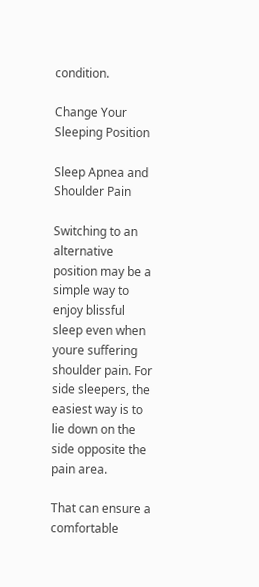condition.

Change Your Sleeping Position

Sleep Apnea and Shoulder Pain

Switching to an alternative position may be a simple way to enjoy blissful sleep even when youre suffering shoulder pain. For side sleepers, the easiest way is to lie down on the side opposite the pain area.

That can ensure a comfortable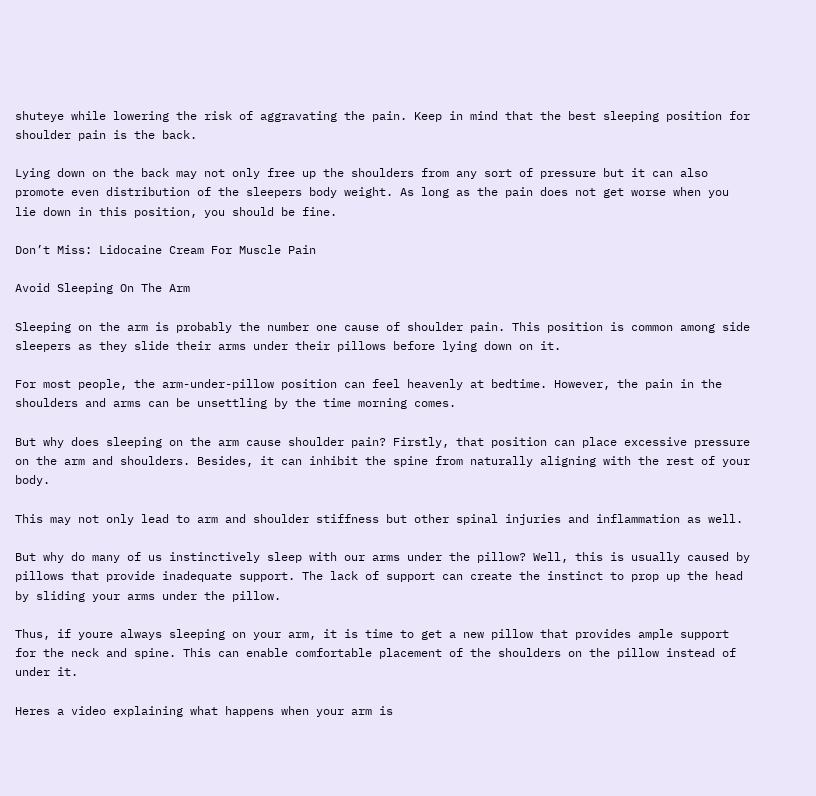shuteye while lowering the risk of aggravating the pain. Keep in mind that the best sleeping position for shoulder pain is the back.

Lying down on the back may not only free up the shoulders from any sort of pressure but it can also promote even distribution of the sleepers body weight. As long as the pain does not get worse when you lie down in this position, you should be fine.

Don’t Miss: Lidocaine Cream For Muscle Pain

Avoid Sleeping On The Arm

Sleeping on the arm is probably the number one cause of shoulder pain. This position is common among side sleepers as they slide their arms under their pillows before lying down on it.

For most people, the arm-under-pillow position can feel heavenly at bedtime. However, the pain in the shoulders and arms can be unsettling by the time morning comes.

But why does sleeping on the arm cause shoulder pain? Firstly, that position can place excessive pressure on the arm and shoulders. Besides, it can inhibit the spine from naturally aligning with the rest of your body.

This may not only lead to arm and shoulder stiffness but other spinal injuries and inflammation as well.

But why do many of us instinctively sleep with our arms under the pillow? Well, this is usually caused by pillows that provide inadequate support. The lack of support can create the instinct to prop up the head by sliding your arms under the pillow.

Thus, if youre always sleeping on your arm, it is time to get a new pillow that provides ample support for the neck and spine. This can enable comfortable placement of the shoulders on the pillow instead of under it.

Heres a video explaining what happens when your arm is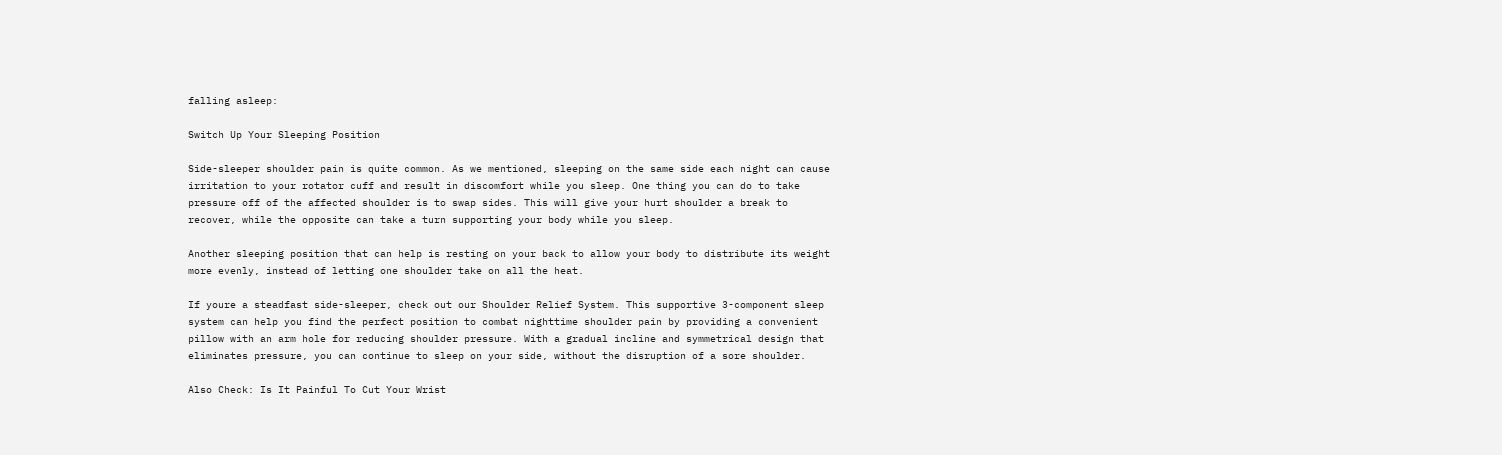falling asleep:

Switch Up Your Sleeping Position

Side-sleeper shoulder pain is quite common. As we mentioned, sleeping on the same side each night can cause irritation to your rotator cuff and result in discomfort while you sleep. One thing you can do to take pressure off of the affected shoulder is to swap sides. This will give your hurt shoulder a break to recover, while the opposite can take a turn supporting your body while you sleep.

Another sleeping position that can help is resting on your back to allow your body to distribute its weight more evenly, instead of letting one shoulder take on all the heat.

If youre a steadfast side-sleeper, check out our Shoulder Relief System. This supportive 3-component sleep system can help you find the perfect position to combat nighttime shoulder pain by providing a convenient pillow with an arm hole for reducing shoulder pressure. With a gradual incline and symmetrical design that eliminates pressure, you can continue to sleep on your side, without the disruption of a sore shoulder.

Also Check: Is It Painful To Cut Your Wrist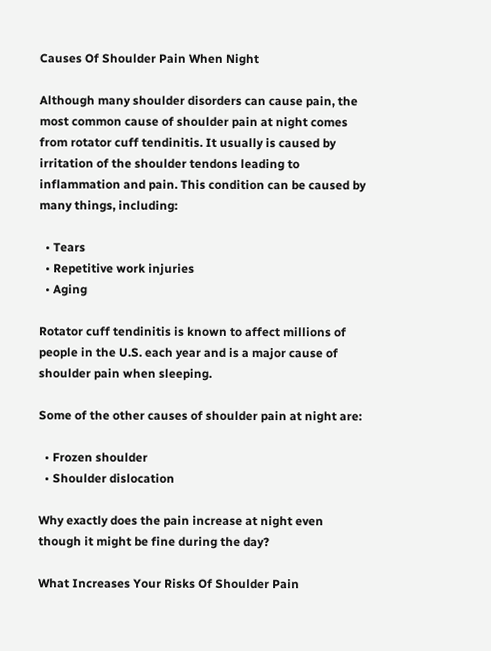Causes Of Shoulder Pain When Night

Although many shoulder disorders can cause pain, the most common cause of shoulder pain at night comes from rotator cuff tendinitis. It usually is caused by irritation of the shoulder tendons leading to inflammation and pain. This condition can be caused by many things, including:

  • Tears
  • Repetitive work injuries
  • Aging

Rotator cuff tendinitis is known to affect millions of people in the U.S. each year and is a major cause of shoulder pain when sleeping.

Some of the other causes of shoulder pain at night are:

  • Frozen shoulder
  • Shoulder dislocation

Why exactly does the pain increase at night even though it might be fine during the day?

What Increases Your Risks Of Shoulder Pain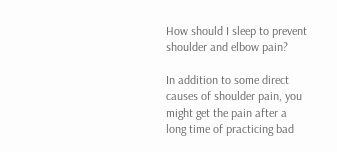How should I sleep to prevent shoulder and elbow pain?

In addition to some direct causes of shoulder pain, you might get the pain after a long time of practicing bad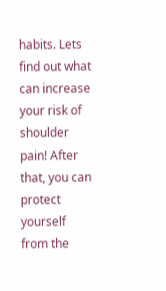habits. Lets find out what can increase your risk of shoulder pain! After that, you can protect yourself from the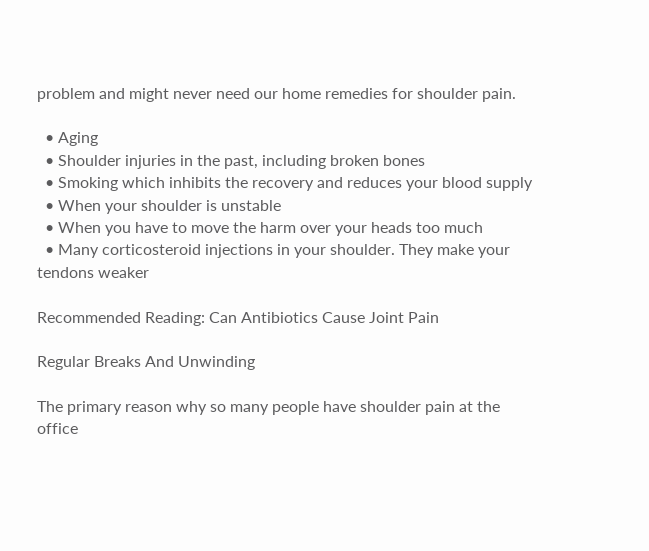problem and might never need our home remedies for shoulder pain.

  • Aging
  • Shoulder injuries in the past, including broken bones
  • Smoking which inhibits the recovery and reduces your blood supply
  • When your shoulder is unstable
  • When you have to move the harm over your heads too much
  • Many corticosteroid injections in your shoulder. They make your tendons weaker

Recommended Reading: Can Antibiotics Cause Joint Pain

Regular Breaks And Unwinding

The primary reason why so many people have shoulder pain at the office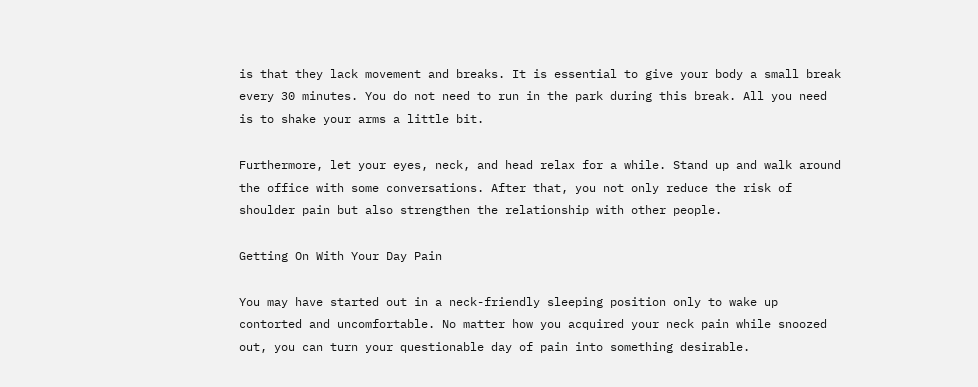is that they lack movement and breaks. It is essential to give your body a small break every 30 minutes. You do not need to run in the park during this break. All you need is to shake your arms a little bit.

Furthermore, let your eyes, neck, and head relax for a while. Stand up and walk around the office with some conversations. After that, you not only reduce the risk of shoulder pain but also strengthen the relationship with other people.

Getting On With Your Day Pain

You may have started out in a neck-friendly sleeping position only to wake up contorted and uncomfortable. No matter how you acquired your neck pain while snoozed out, you can turn your questionable day of pain into something desirable.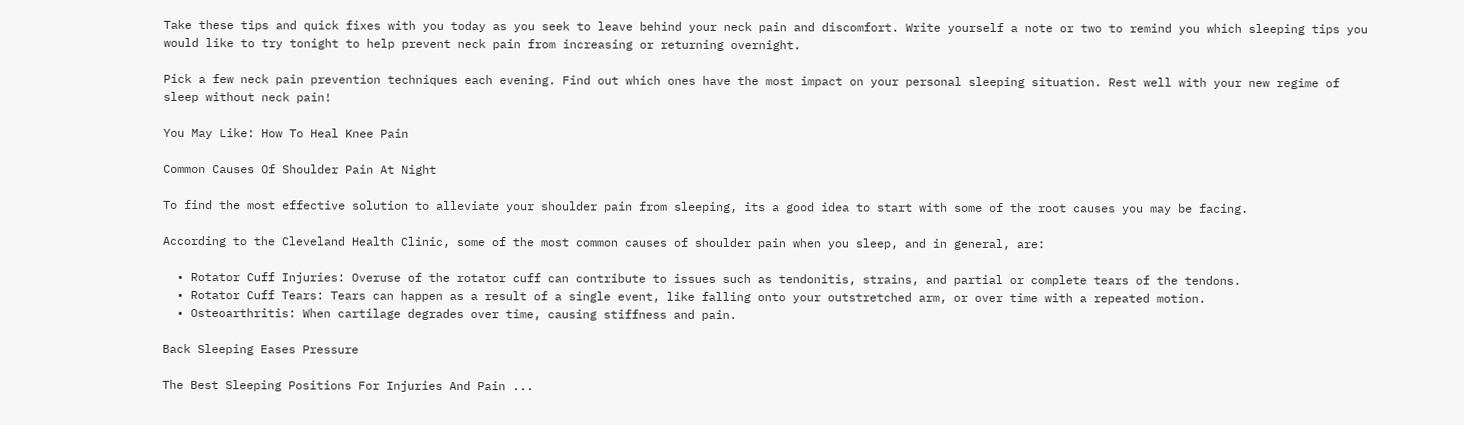Take these tips and quick fixes with you today as you seek to leave behind your neck pain and discomfort. Write yourself a note or two to remind you which sleeping tips you would like to try tonight to help prevent neck pain from increasing or returning overnight.

Pick a few neck pain prevention techniques each evening. Find out which ones have the most impact on your personal sleeping situation. Rest well with your new regime of sleep without neck pain!

You May Like: How To Heal Knee Pain

Common Causes Of Shoulder Pain At Night

To find the most effective solution to alleviate your shoulder pain from sleeping, its a good idea to start with some of the root causes you may be facing.

According to the Cleveland Health Clinic, some of the most common causes of shoulder pain when you sleep, and in general, are:

  • Rotator Cuff Injuries: Overuse of the rotator cuff can contribute to issues such as tendonitis, strains, and partial or complete tears of the tendons.
  • Rotator Cuff Tears: Tears can happen as a result of a single event, like falling onto your outstretched arm, or over time with a repeated motion.
  • Osteoarthritis: When cartilage degrades over time, causing stiffness and pain.

Back Sleeping Eases Pressure

The Best Sleeping Positions For Injuries And Pain ...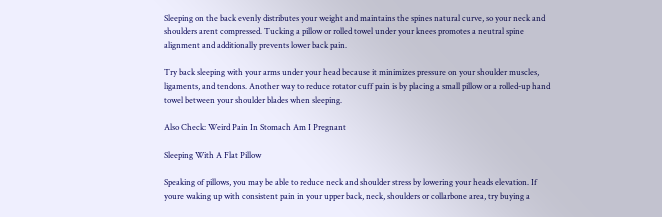Sleeping on the back evenly distributes your weight and maintains the spines natural curve, so your neck and shoulders arent compressed. Tucking a pillow or rolled towel under your knees promotes a neutral spine alignment and additionally prevents lower back pain.

Try back sleeping with your arms under your head because it minimizes pressure on your shoulder muscles, ligaments, and tendons. Another way to reduce rotator cuff pain is by placing a small pillow or a rolled-up hand towel between your shoulder blades when sleeping.

Also Check: Weird Pain In Stomach Am I Pregnant

Sleeping With A Flat Pillow

Speaking of pillows, you may be able to reduce neck and shoulder stress by lowering your heads elevation. If youre waking up with consistent pain in your upper back, neck, shoulders or collarbone area, try buying a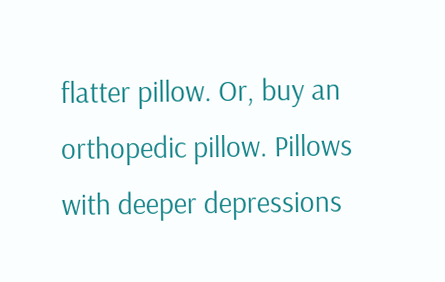flatter pillow. Or, buy an orthopedic pillow. Pillows with deeper depressions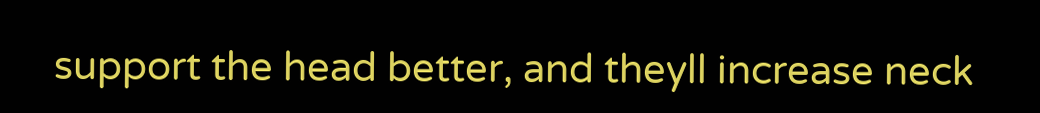support the head better, and theyll increase neck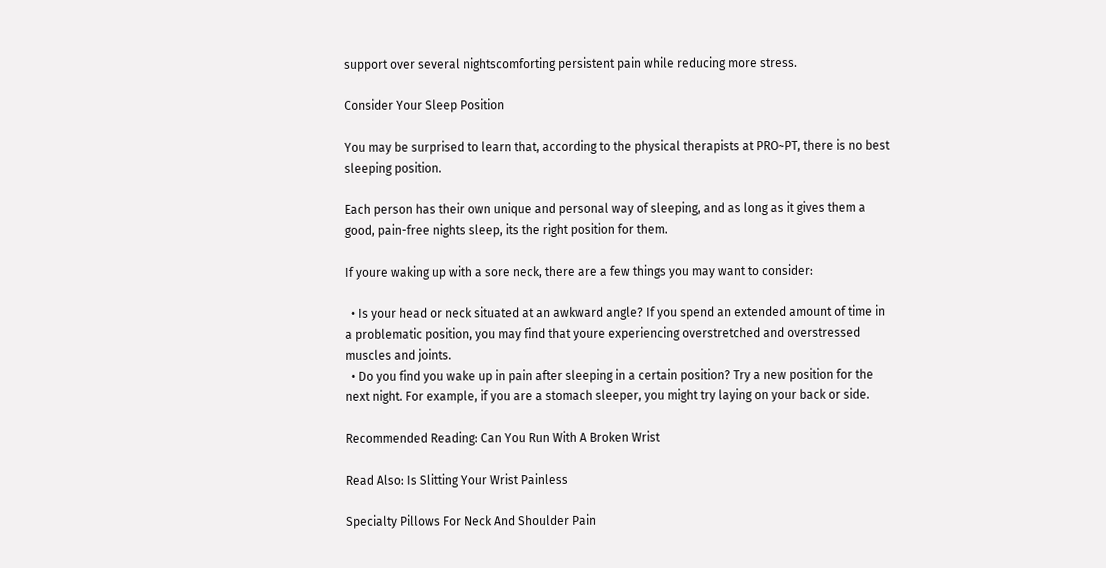support over several nightscomforting persistent pain while reducing more stress.

Consider Your Sleep Position

You may be surprised to learn that, according to the physical therapists at PRO~PT, there is no best sleeping position.

Each person has their own unique and personal way of sleeping, and as long as it gives them a good, pain-free nights sleep, its the right position for them.

If youre waking up with a sore neck, there are a few things you may want to consider:

  • Is your head or neck situated at an awkward angle? If you spend an extended amount of time in a problematic position, you may find that youre experiencing overstretched and overstressed muscles and joints.
  • Do you find you wake up in pain after sleeping in a certain position? Try a new position for the next night. For example, if you are a stomach sleeper, you might try laying on your back or side.

Recommended Reading: Can You Run With A Broken Wrist

Read Also: Is Slitting Your Wrist Painless

Specialty Pillows For Neck And Shoulder Pain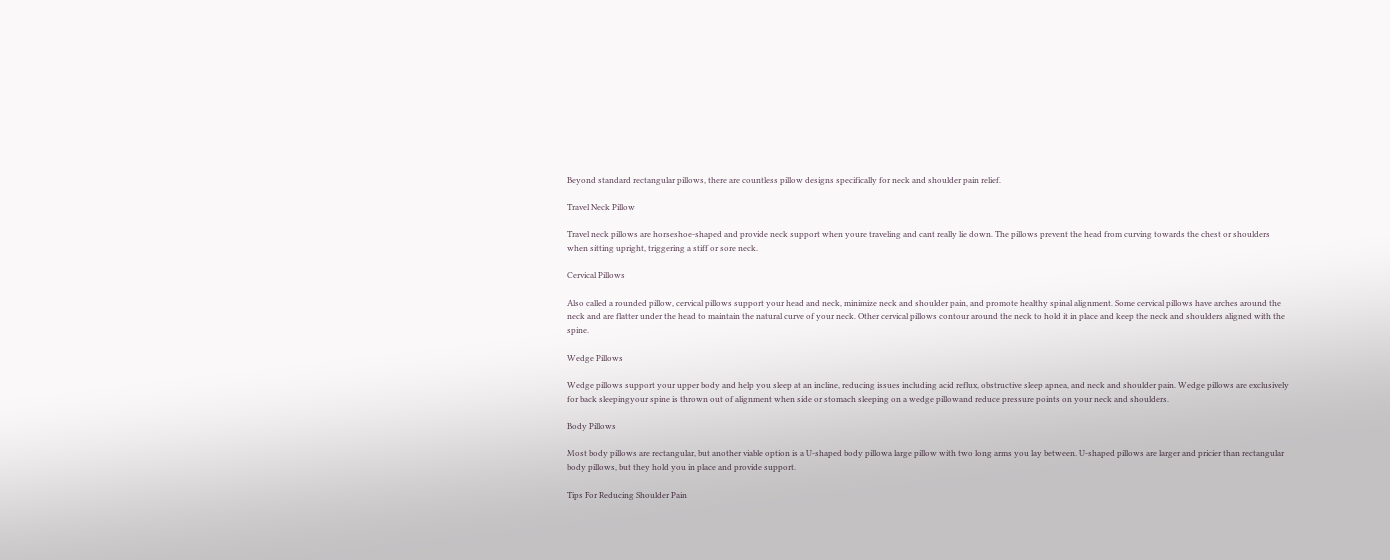Beyond standard rectangular pillows, there are countless pillow designs specifically for neck and shoulder pain relief.

Travel Neck Pillow

Travel neck pillows are horseshoe-shaped and provide neck support when youre traveling and cant really lie down. The pillows prevent the head from curving towards the chest or shoulders when sitting upright, triggering a stiff or sore neck.

Cervical Pillows

Also called a rounded pillow, cervical pillows support your head and neck, minimize neck and shoulder pain, and promote healthy spinal alignment. Some cervical pillows have arches around the neck and are flatter under the head to maintain the natural curve of your neck. Other cervical pillows contour around the neck to hold it in place and keep the neck and shoulders aligned with the spine.

Wedge Pillows

Wedge pillows support your upper body and help you sleep at an incline, reducing issues including acid reflux, obstructive sleep apnea, and neck and shoulder pain. Wedge pillows are exclusively for back sleepingyour spine is thrown out of alignment when side or stomach sleeping on a wedge pillowand reduce pressure points on your neck and shoulders.

Body Pillows

Most body pillows are rectangular, but another viable option is a U-shaped body pillowa large pillow with two long arms you lay between. U-shaped pillows are larger and pricier than rectangular body pillows, but they hold you in place and provide support.

Tips For Reducing Shoulder Pain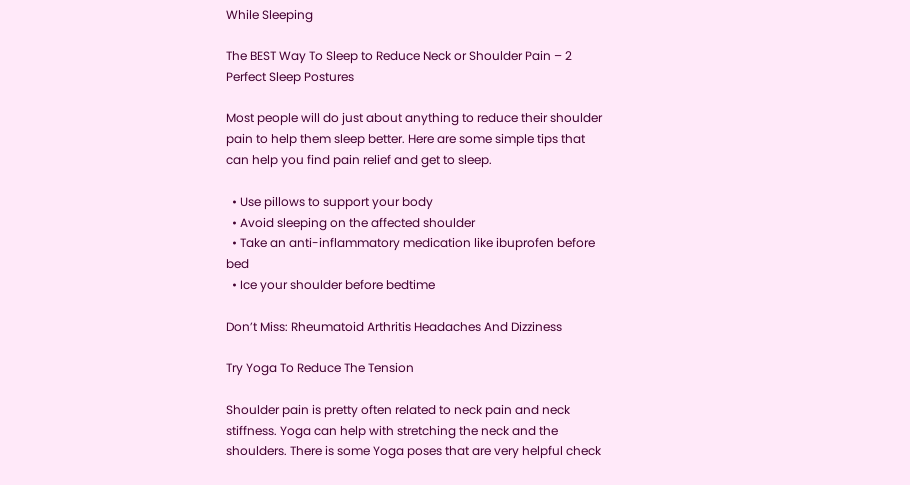While Sleeping

The BEST Way To Sleep to Reduce Neck or Shoulder Pain – 2 Perfect Sleep Postures

Most people will do just about anything to reduce their shoulder pain to help them sleep better. Here are some simple tips that can help you find pain relief and get to sleep.

  • Use pillows to support your body
  • Avoid sleeping on the affected shoulder
  • Take an anti-inflammatory medication like ibuprofen before bed
  • Ice your shoulder before bedtime

Don’t Miss: Rheumatoid Arthritis Headaches And Dizziness

Try Yoga To Reduce The Tension

Shoulder pain is pretty often related to neck pain and neck stiffness. Yoga can help with stretching the neck and the shoulders. There is some Yoga poses that are very helpful check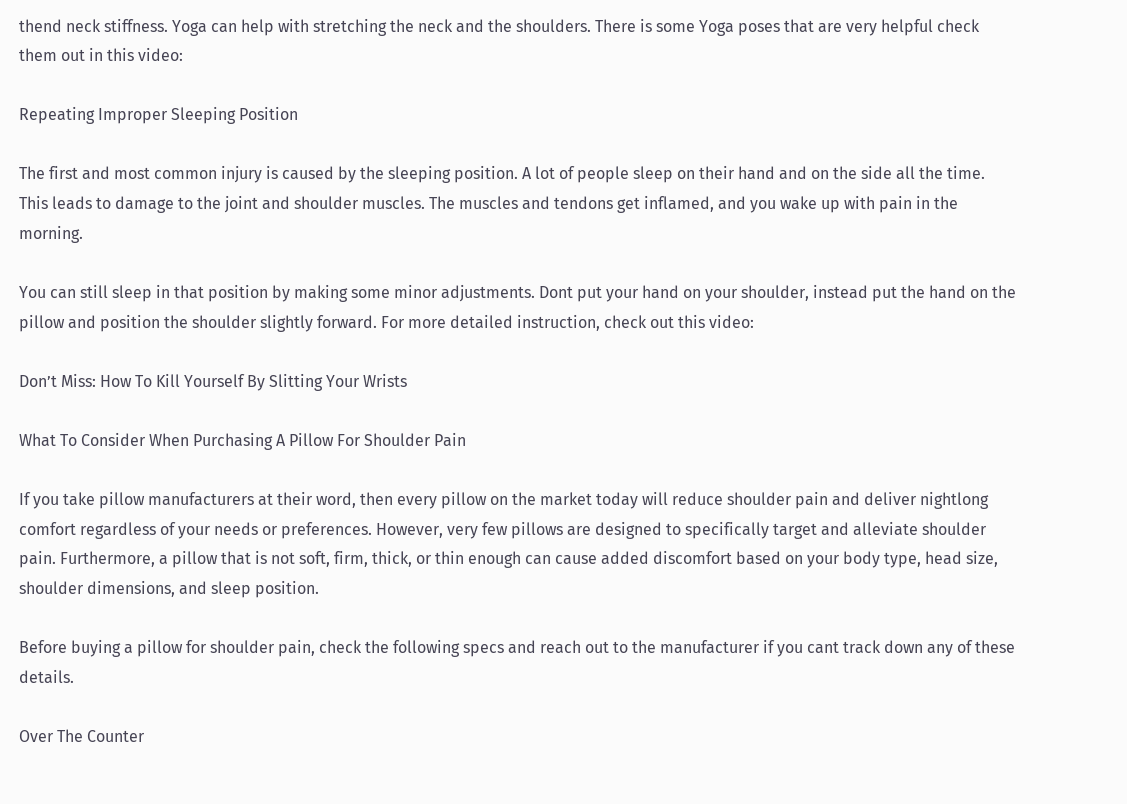thend neck stiffness. Yoga can help with stretching the neck and the shoulders. There is some Yoga poses that are very helpful check them out in this video:

Repeating Improper Sleeping Position

The first and most common injury is caused by the sleeping position. A lot of people sleep on their hand and on the side all the time. This leads to damage to the joint and shoulder muscles. The muscles and tendons get inflamed, and you wake up with pain in the morning.

You can still sleep in that position by making some minor adjustments. Dont put your hand on your shoulder, instead put the hand on the pillow and position the shoulder slightly forward. For more detailed instruction, check out this video:

Don’t Miss: How To Kill Yourself By Slitting Your Wrists

What To Consider When Purchasing A Pillow For Shoulder Pain

If you take pillow manufacturers at their word, then every pillow on the market today will reduce shoulder pain and deliver nightlong comfort regardless of your needs or preferences. However, very few pillows are designed to specifically target and alleviate shoulder pain. Furthermore, a pillow that is not soft, firm, thick, or thin enough can cause added discomfort based on your body type, head size, shoulder dimensions, and sleep position.

Before buying a pillow for shoulder pain, check the following specs and reach out to the manufacturer if you cant track down any of these details.

Over The Counter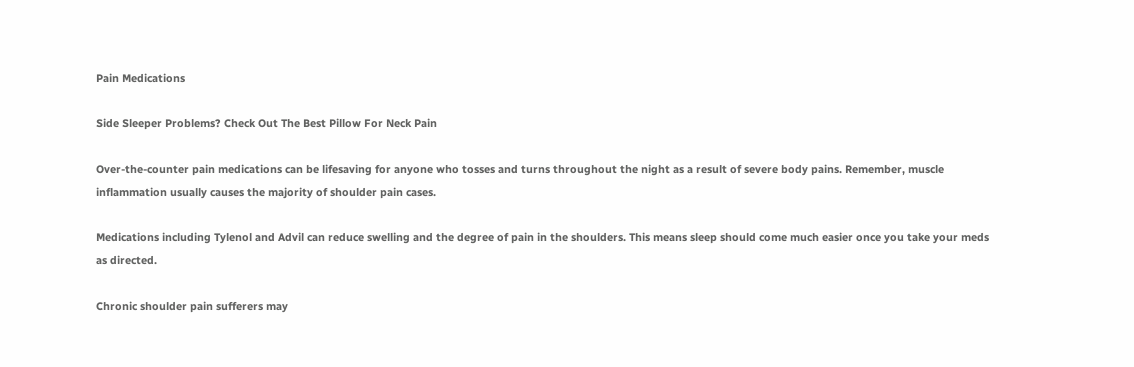Pain Medications

Side Sleeper Problems? Check Out The Best Pillow For Neck Pain

Over-the-counter pain medications can be lifesaving for anyone who tosses and turns throughout the night as a result of severe body pains. Remember, muscle inflammation usually causes the majority of shoulder pain cases.

Medications including Tylenol and Advil can reduce swelling and the degree of pain in the shoulders. This means sleep should come much easier once you take your meds as directed.

Chronic shoulder pain sufferers may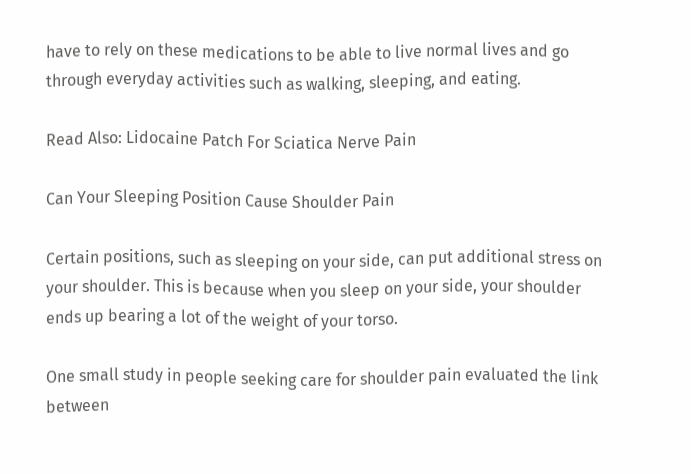have to rely on these medications to be able to live normal lives and go through everyday activities such as walking, sleeping, and eating.

Read Also: Lidocaine Patch For Sciatica Nerve Pain

Can Your Sleeping Position Cause Shoulder Pain

Certain positions, such as sleeping on your side, can put additional stress on your shoulder. This is because when you sleep on your side, your shoulder ends up bearing a lot of the weight of your torso.

One small study in people seeking care for shoulder pain evaluated the link between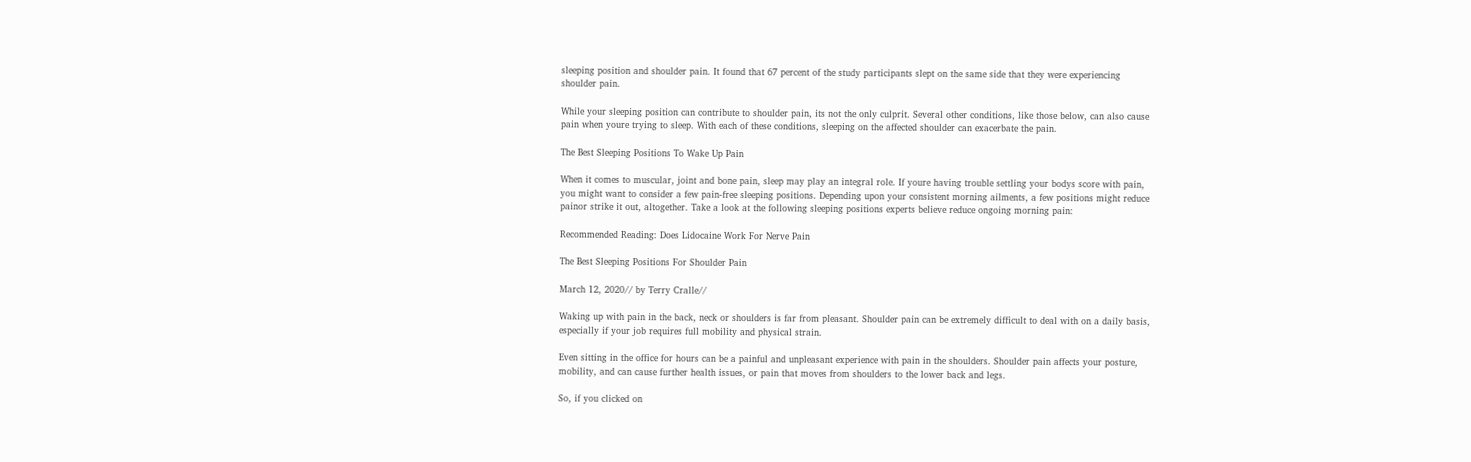sleeping position and shoulder pain. It found that 67 percent of the study participants slept on the same side that they were experiencing shoulder pain.

While your sleeping position can contribute to shoulder pain, its not the only culprit. Several other conditions, like those below, can also cause pain when youre trying to sleep. With each of these conditions, sleeping on the affected shoulder can exacerbate the pain.

The Best Sleeping Positions To Wake Up Pain

When it comes to muscular, joint and bone pain, sleep may play an integral role. If youre having trouble settling your bodys score with pain, you might want to consider a few pain-free sleeping positions. Depending upon your consistent morning ailments, a few positions might reduce painor strike it out, altogether. Take a look at the following sleeping positions experts believe reduce ongoing morning pain:

Recommended Reading: Does Lidocaine Work For Nerve Pain

The Best Sleeping Positions For Shoulder Pain

March 12, 2020// by Terry Cralle//

Waking up with pain in the back, neck or shoulders is far from pleasant. Shoulder pain can be extremely difficult to deal with on a daily basis, especially if your job requires full mobility and physical strain.

Even sitting in the office for hours can be a painful and unpleasant experience with pain in the shoulders. Shoulder pain affects your posture, mobility, and can cause further health issues, or pain that moves from shoulders to the lower back and legs.

So, if you clicked on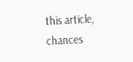this article, chances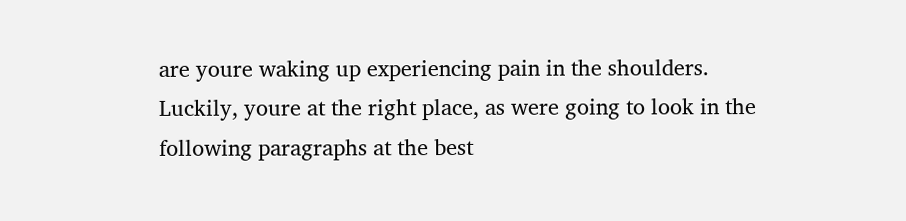are youre waking up experiencing pain in the shoulders. Luckily, youre at the right place, as were going to look in the following paragraphs at the best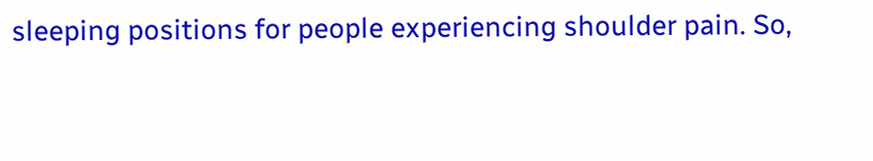sleeping positions for people experiencing shoulder pain. So,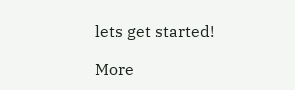lets get started!

More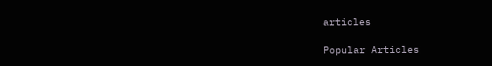articles

Popular Articles